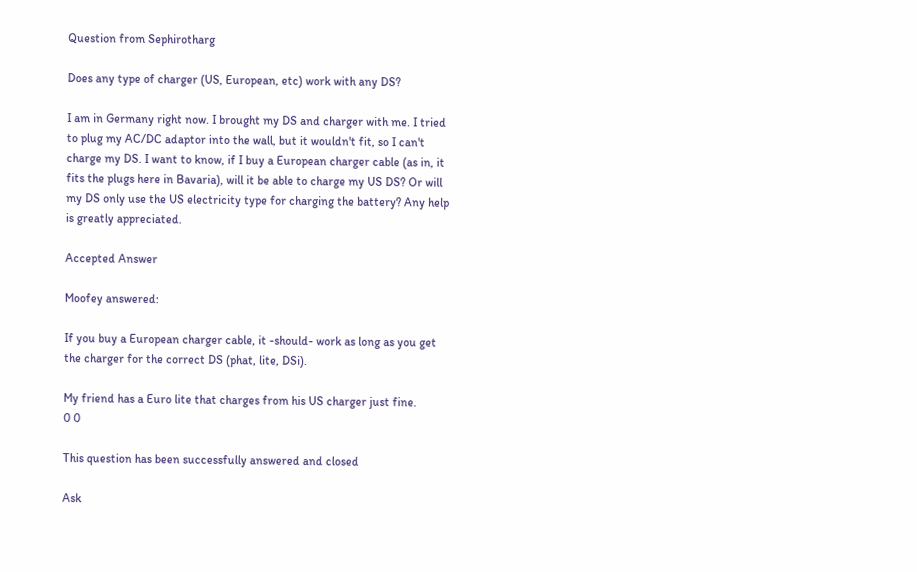Question from Sephirotharg

Does any type of charger (US, European, etc) work with any DS?

I am in Germany right now. I brought my DS and charger with me. I tried to plug my AC/DC adaptor into the wall, but it wouldn't fit, so I can't charge my DS. I want to know, if I buy a European charger cable (as in, it fits the plugs here in Bavaria), will it be able to charge my US DS? Or will my DS only use the US electricity type for charging the battery? Any help is greatly appreciated.

Accepted Answer

Moofey answered:

If you buy a European charger cable, it -should- work as long as you get the charger for the correct DS (phat, lite, DSi).

My friend has a Euro lite that charges from his US charger just fine.
0 0

This question has been successfully answered and closed

Ask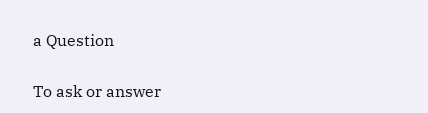a Question

To ask or answer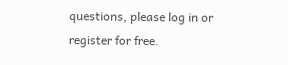questions, please log in or register for free.